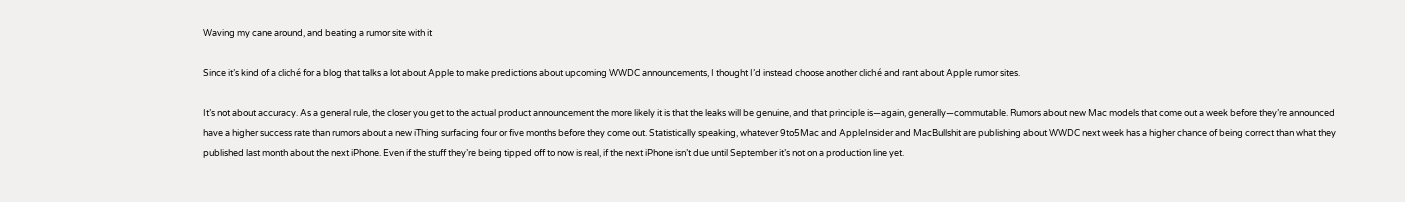Waving my cane around, and beating a rumor site with it

Since it’s kind of a cliché for a blog that talks a lot about Apple to make predictions about upcoming WWDC announcements, I thought I’d instead choose another cliché and rant about Apple rumor sites.

It’s not about accuracy. As a general rule, the closer you get to the actual product announcement the more likely it is that the leaks will be genuine, and that principle is—again, generally—commutable. Rumors about new Mac models that come out a week before they’re announced have a higher success rate than rumors about a new iThing surfacing four or five months before they come out. Statistically speaking, whatever 9to5Mac and AppleInsider and MacBullshit are publishing about WWDC next week has a higher chance of being correct than what they published last month about the next iPhone. Even if the stuff they’re being tipped off to now is real, if the next iPhone isn’t due until September it’s not on a production line yet.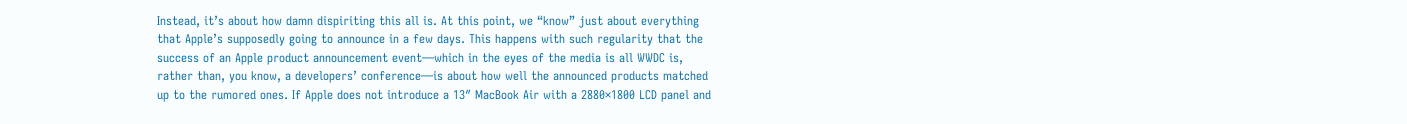Instead, it’s about how damn dispiriting this all is. At this point, we “know” just about everything that Apple’s supposedly going to announce in a few days. This happens with such regularity that the success of an Apple product announcement event—which in the eyes of the media is all WWDC is, rather than, you know, a developers’ conference—is about how well the announced products matched up to the rumored ones. If Apple does not introduce a 13″ MacBook Air with a 2880×1800 LCD panel and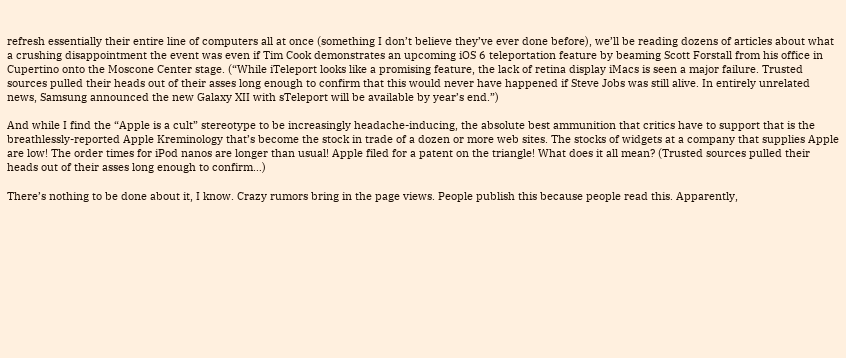refresh essentially their entire line of computers all at once (something I don’t believe they’ve ever done before), we’ll be reading dozens of articles about what a crushing disappointment the event was even if Tim Cook demonstrates an upcoming iOS 6 teleportation feature by beaming Scott Forstall from his office in Cupertino onto the Moscone Center stage. (“While iTeleport looks like a promising feature, the lack of retina display iMacs is seen a major failure. Trusted sources pulled their heads out of their asses long enough to confirm that this would never have happened if Steve Jobs was still alive. In entirely unrelated news, Samsung announced the new Galaxy XII with sTeleport will be available by year’s end.”)

And while I find the “Apple is a cult” stereotype to be increasingly headache-inducing, the absolute best ammunition that critics have to support that is the breathlessly-reported Apple Kreminology that’s become the stock in trade of a dozen or more web sites. The stocks of widgets at a company that supplies Apple are low! The order times for iPod nanos are longer than usual! Apple filed for a patent on the triangle! What does it all mean? (Trusted sources pulled their heads out of their asses long enough to confirm…)

There’s nothing to be done about it, I know. Crazy rumors bring in the page views. People publish this because people read this. Apparently,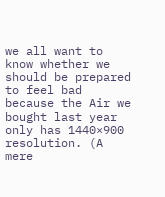we all want to know whether we should be prepared to feel bad because the Air we bought last year only has 1440×900 resolution. (A mere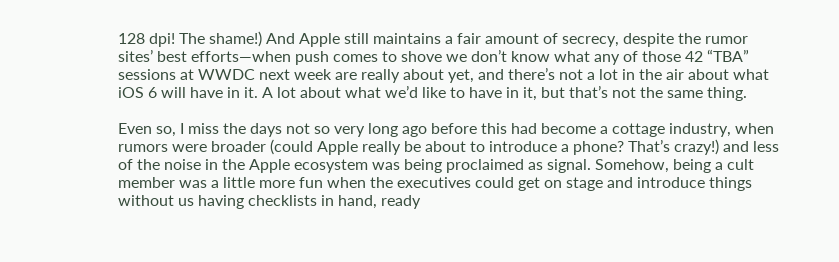128 dpi! The shame!) And Apple still maintains a fair amount of secrecy, despite the rumor sites’ best efforts—when push comes to shove we don’t know what any of those 42 “TBA” sessions at WWDC next week are really about yet, and there’s not a lot in the air about what iOS 6 will have in it. A lot about what we’d like to have in it, but that’s not the same thing.

Even so, I miss the days not so very long ago before this had become a cottage industry, when rumors were broader (could Apple really be about to introduce a phone? That’s crazy!) and less of the noise in the Apple ecosystem was being proclaimed as signal. Somehow, being a cult member was a little more fun when the executives could get on stage and introduce things without us having checklists in hand, ready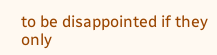to be disappointed if they only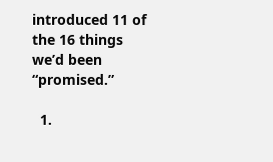introduced 11 of the 16 things we’d been “promised.”

  1.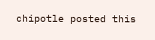chipotle posted this